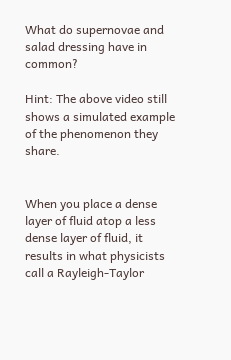What do supernovae and salad dressing have in common?

Hint: The above video still shows a simulated example of the phenomenon they share.


When you place a dense layer of fluid atop a less dense layer of fluid, it results in what physicists call a Rayleigh-Taylor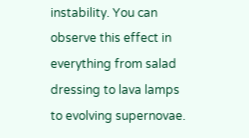instability. You can observe this effect in everything from salad dressing to lava lamps to evolving supernovae.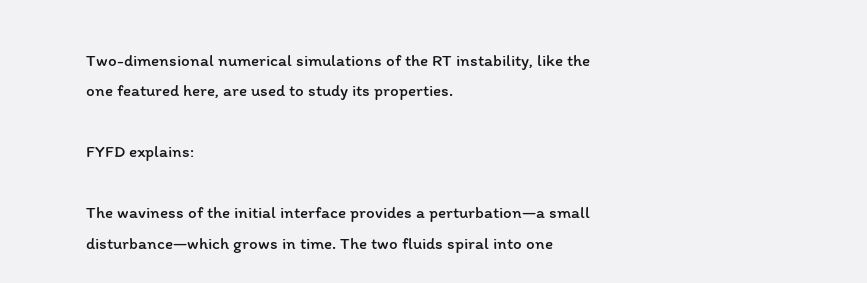Two-dimensional numerical simulations of the RT instability, like the one featured here, are used to study its properties.

FYFD explains:

The waviness of the initial interface provides a perturbation—a small disturbance—which grows in time. The two fluids spiral into one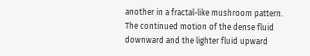another in a fractal-like mushroom pattern. The continued motion of the dense fluid downward and the lighter fluid upward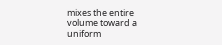mixes the entire volume toward a uniform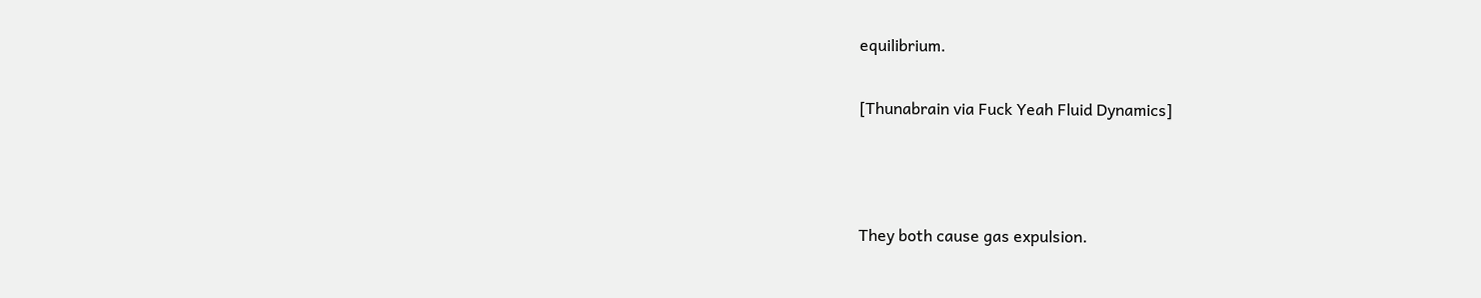equilibrium.

[Thunabrain via Fuck Yeah Fluid Dynamics]



They both cause gas expulsion.